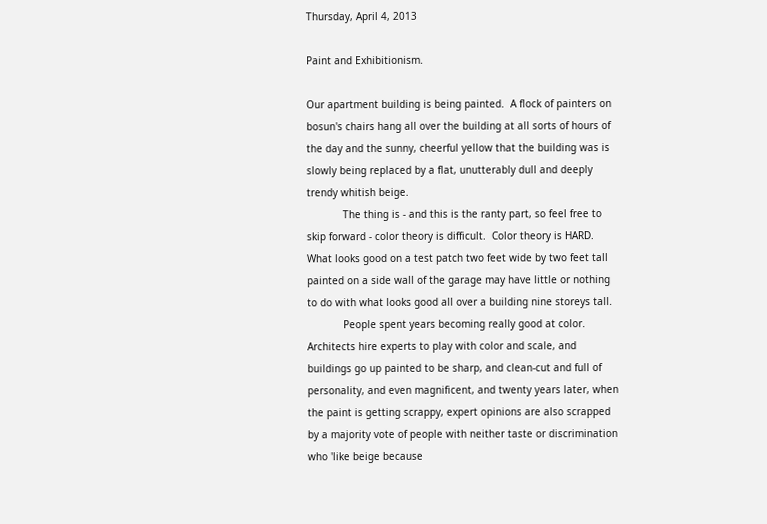Thursday, April 4, 2013

Paint and Exhibitionism.

Our apartment building is being painted.  A flock of painters on bosun's chairs hang all over the building at all sorts of hours of the day and the sunny, cheerful yellow that the building was is slowly being replaced by a flat, unutterably dull and deeply trendy whitish beige.
            The thing is - and this is the ranty part, so feel free to skip forward - color theory is difficult.  Color theory is HARD.  What looks good on a test patch two feet wide by two feet tall painted on a side wall of the garage may have little or nothing to do with what looks good all over a building nine storeys tall.
            People spent years becoming really good at color.  Architects hire experts to play with color and scale, and buildings go up painted to be sharp, and clean-cut and full of personality, and even magnificent, and twenty years later, when the paint is getting scrappy, expert opinions are also scrapped by a majority vote of people with neither taste or discrimination who 'like beige because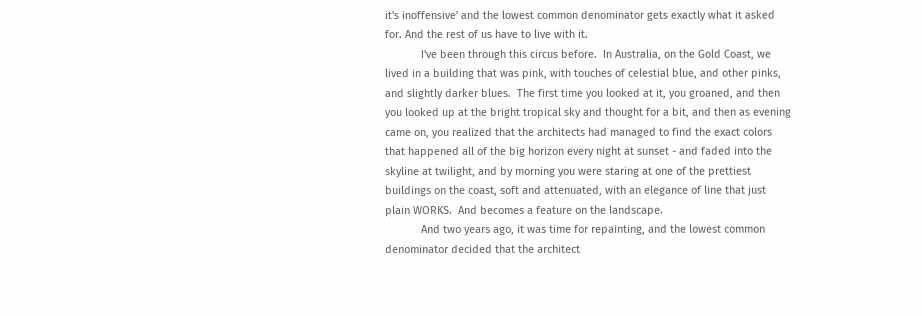it's inoffensive' and the lowest common denominator gets exactly what it asked for. And the rest of us have to live with it.
            I've been through this circus before.  In Australia, on the Gold Coast, we lived in a building that was pink, with touches of celestial blue, and other pinks, and slightly darker blues.  The first time you looked at it, you groaned, and then you looked up at the bright tropical sky and thought for a bit, and then as evening came on, you realized that the architects had managed to find the exact colors that happened all of the big horizon every night at sunset - and faded into the skyline at twilight, and by morning you were staring at one of the prettiest buildings on the coast, soft and attenuated, with an elegance of line that just plain WORKS.  And becomes a feature on the landscape.
            And two years ago, it was time for repainting, and the lowest common denominator decided that the architect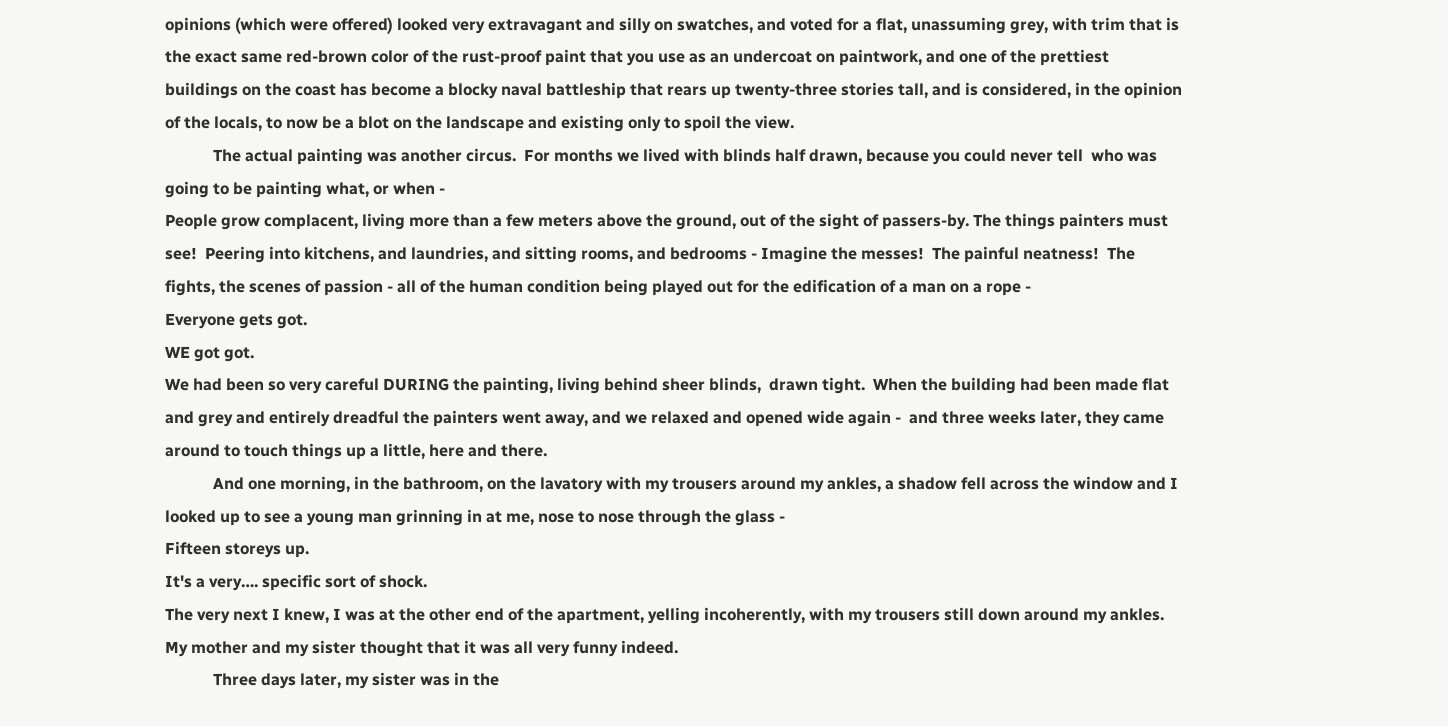opinions (which were offered) looked very extravagant and silly on swatches, and voted for a flat, unassuming grey, with trim that is the exact same red-brown color of the rust-proof paint that you use as an undercoat on paintwork, and one of the prettiest buildings on the coast has become a blocky naval battleship that rears up twenty-three stories tall, and is considered, in the opinion of the locals, to now be a blot on the landscape and existing only to spoil the view.
            The actual painting was another circus.  For months we lived with blinds half drawn, because you could never tell  who was going to be painting what, or when -
People grow complacent, living more than a few meters above the ground, out of the sight of passers-by. The things painters must see!  Peering into kitchens, and laundries, and sitting rooms, and bedrooms - Imagine the messes!  The painful neatness!  The fights, the scenes of passion - all of the human condition being played out for the edification of a man on a rope -
Everyone gets got.
WE got got.
We had been so very careful DURING the painting, living behind sheer blinds,  drawn tight.  When the building had been made flat and grey and entirely dreadful the painters went away, and we relaxed and opened wide again -  and three weeks later, they came around to touch things up a little, here and there.
            And one morning, in the bathroom, on the lavatory with my trousers around my ankles, a shadow fell across the window and I looked up to see a young man grinning in at me, nose to nose through the glass -
Fifteen storeys up.
It's a very…. specific sort of shock.
The very next I knew, I was at the other end of the apartment, yelling incoherently, with my trousers still down around my ankles.
My mother and my sister thought that it was all very funny indeed.
            Three days later, my sister was in the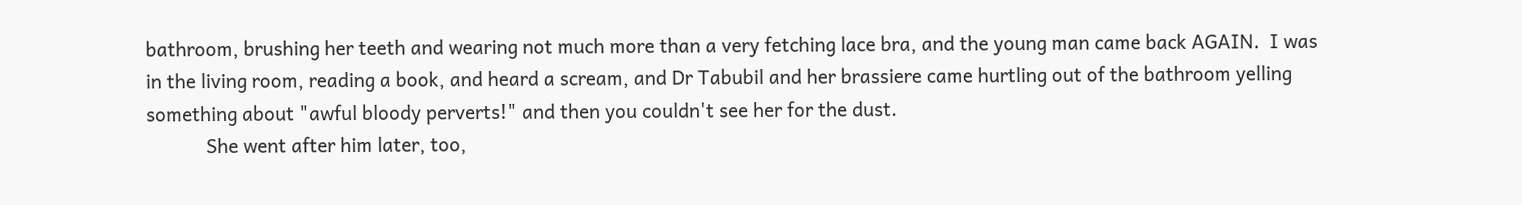bathroom, brushing her teeth and wearing not much more than a very fetching lace bra, and the young man came back AGAIN.  I was in the living room, reading a book, and heard a scream, and Dr Tabubil and her brassiere came hurtling out of the bathroom yelling something about "awful bloody perverts!" and then you couldn't see her for the dust.
            She went after him later, too,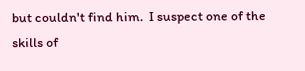but couldn't find him.  I suspect one of the skills of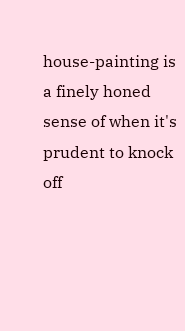house-painting is a finely honed sense of when it's  prudent to knock off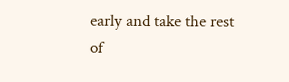early and take the rest of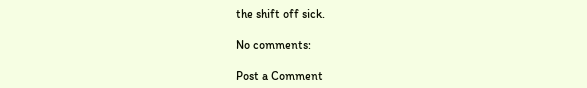the shift off sick.

No comments:

Post a Comment